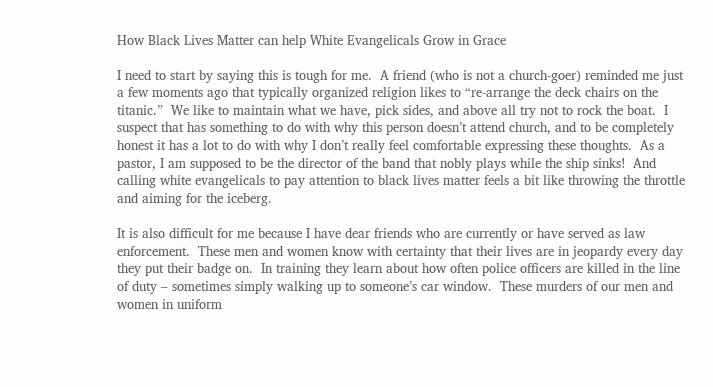How Black Lives Matter can help White Evangelicals Grow in Grace

I need to start by saying this is tough for me.  A friend (who is not a church-goer) reminded me just a few moments ago that typically organized religion likes to “re-arrange the deck chairs on the titanic.”  We like to maintain what we have, pick sides, and above all try not to rock the boat.  I suspect that has something to do with why this person doesn’t attend church, and to be completely honest it has a lot to do with why I don’t really feel comfortable expressing these thoughts.  As a pastor, I am supposed to be the director of the band that nobly plays while the ship sinks!  And calling white evangelicals to pay attention to black lives matter feels a bit like throwing the throttle and aiming for the iceberg.

It is also difficult for me because I have dear friends who are currently or have served as law enforcement.  These men and women know with certainty that their lives are in jeopardy every day they put their badge on.  In training they learn about how often police officers are killed in the line of duty – sometimes simply walking up to someone’s car window.  These murders of our men and women in uniform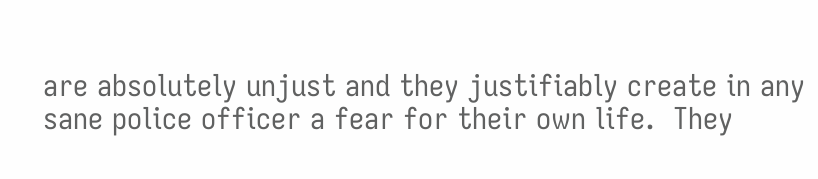are absolutely unjust and they justifiably create in any sane police officer a fear for their own life.  They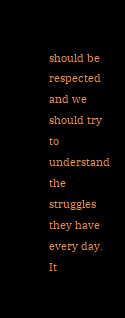should be respected and we should try to understand the struggles they have every day.  It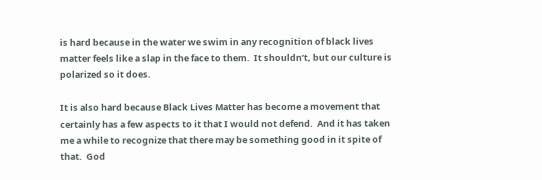is hard because in the water we swim in any recognition of black lives matter feels like a slap in the face to them.  It shouldn’t, but our culture is polarized so it does.

It is also hard because Black Lives Matter has become a movement that certainly has a few aspects to it that I would not defend.  And it has taken me a while to recognize that there may be something good in it spite of that.  God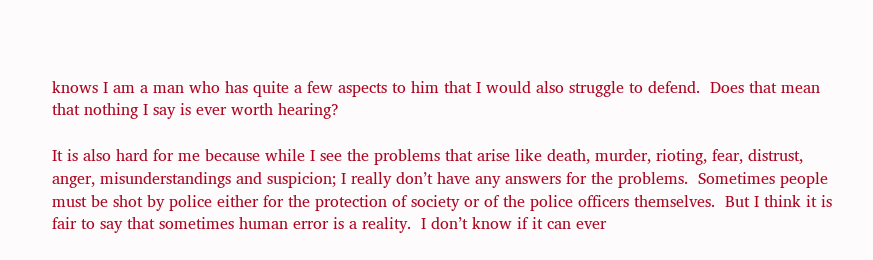knows I am a man who has quite a few aspects to him that I would also struggle to defend.  Does that mean that nothing I say is ever worth hearing?

It is also hard for me because while I see the problems that arise like death, murder, rioting, fear, distrust, anger, misunderstandings and suspicion; I really don’t have any answers for the problems.  Sometimes people must be shot by police either for the protection of society or of the police officers themselves.  But I think it is fair to say that sometimes human error is a reality.  I don’t know if it can ever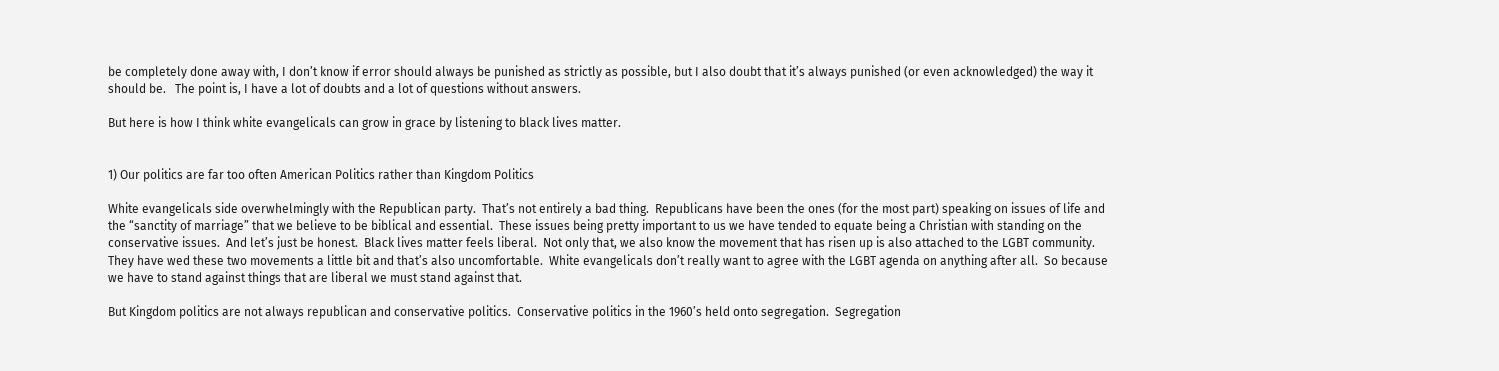be completely done away with, I don’t know if error should always be punished as strictly as possible, but I also doubt that it’s always punished (or even acknowledged) the way it should be.   The point is, I have a lot of doubts and a lot of questions without answers.

But here is how I think white evangelicals can grow in grace by listening to black lives matter.


1) Our politics are far too often American Politics rather than Kingdom Politics

White evangelicals side overwhelmingly with the Republican party.  That’s not entirely a bad thing.  Republicans have been the ones (for the most part) speaking on issues of life and the “sanctity of marriage” that we believe to be biblical and essential.  These issues being pretty important to us we have tended to equate being a Christian with standing on the conservative issues.  And let’s just be honest.  Black lives matter feels liberal.  Not only that, we also know the movement that has risen up is also attached to the LGBT community.  They have wed these two movements a little bit and that’s also uncomfortable.  White evangelicals don’t really want to agree with the LGBT agenda on anything after all.  So because we have to stand against things that are liberal we must stand against that.

But Kingdom politics are not always republican and conservative politics.  Conservative politics in the 1960’s held onto segregation.  Segregation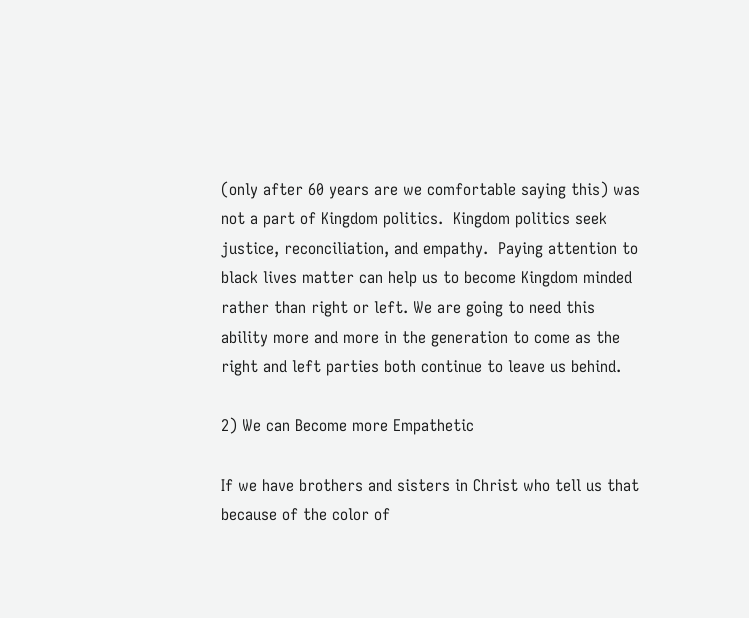(only after 60 years are we comfortable saying this) was not a part of Kingdom politics.  Kingdom politics seek justice, reconciliation, and empathy.  Paying attention to black lives matter can help us to become Kingdom minded rather than right or left. We are going to need this ability more and more in the generation to come as the right and left parties both continue to leave us behind.

2) We can Become more Empathetic

If we have brothers and sisters in Christ who tell us that because of the color of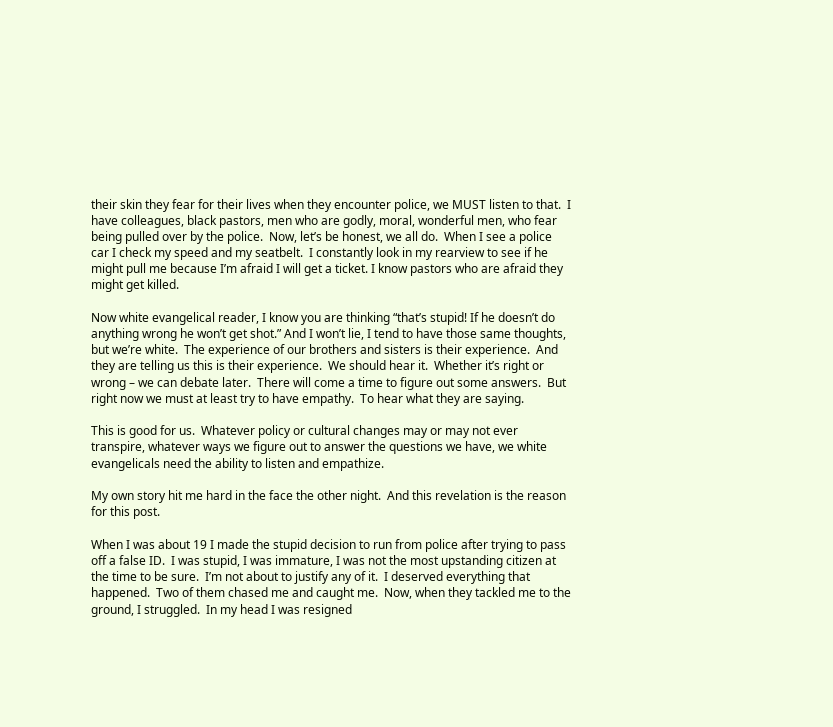their skin they fear for their lives when they encounter police, we MUST listen to that.  I have colleagues, black pastors, men who are godly, moral, wonderful men, who fear being pulled over by the police.  Now, let’s be honest, we all do.  When I see a police car I check my speed and my seatbelt.  I constantly look in my rearview to see if he might pull me because I’m afraid I will get a ticket. I know pastors who are afraid they might get killed.

Now white evangelical reader, I know you are thinking “that’s stupid! If he doesn’t do anything wrong he won’t get shot.” And I won’t lie, I tend to have those same thoughts, but we’re white.  The experience of our brothers and sisters is their experience.  And they are telling us this is their experience.  We should hear it.  Whether it’s right or wrong – we can debate later.  There will come a time to figure out some answers.  But right now we must at least try to have empathy.  To hear what they are saying.

This is good for us.  Whatever policy or cultural changes may or may not ever transpire, whatever ways we figure out to answer the questions we have, we white evangelicals need the ability to listen and empathize.

My own story hit me hard in the face the other night.  And this revelation is the reason for this post.

When I was about 19 I made the stupid decision to run from police after trying to pass off a false ID.  I was stupid, I was immature, I was not the most upstanding citizen at the time to be sure.  I’m not about to justify any of it.  I deserved everything that happened.  Two of them chased me and caught me.  Now, when they tackled me to the ground, I struggled.  In my head I was resigned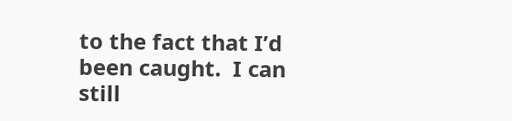to the fact that I’d been caught.  I can still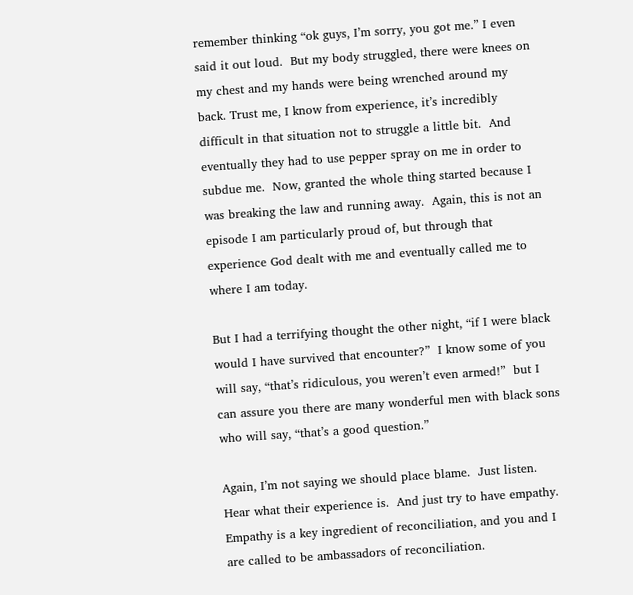remember thinking “ok guys, I’m sorry, you got me.” I even said it out loud.  But my body struggled, there were knees on my chest and my hands were being wrenched around my back. Trust me, I know from experience, it’s incredibly difficult in that situation not to struggle a little bit.  And eventually they had to use pepper spray on me in order to subdue me.  Now, granted the whole thing started because I was breaking the law and running away.  Again, this is not an episode I am particularly proud of, but through that experience God dealt with me and eventually called me to where I am today.

But I had a terrifying thought the other night, “if I were black would I have survived that encounter?”  I know some of you will say, “that’s ridiculous, you weren’t even armed!”  but I can assure you there are many wonderful men with black sons who will say, “that’s a good question.”

Again, I’m not saying we should place blame.  Just listen.  Hear what their experience is.  And just try to have empathy.  Empathy is a key ingredient of reconciliation, and you and I are called to be ambassadors of reconciliation.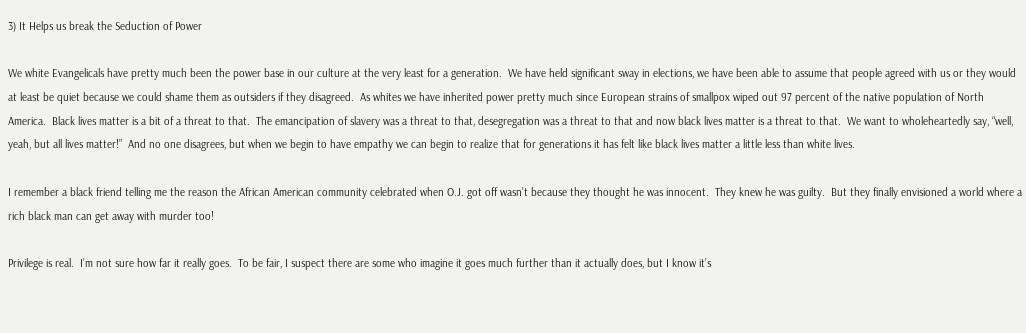3) It Helps us break the Seduction of Power

We white Evangelicals have pretty much been the power base in our culture at the very least for a generation.  We have held significant sway in elections, we have been able to assume that people agreed with us or they would at least be quiet because we could shame them as outsiders if they disagreed.  As whites we have inherited power pretty much since European strains of smallpox wiped out 97 percent of the native population of North America.  Black lives matter is a bit of a threat to that.  The emancipation of slavery was a threat to that, desegregation was a threat to that and now black lives matter is a threat to that.  We want to wholeheartedly say, “well, yeah, but all lives matter!”  And no one disagrees, but when we begin to have empathy we can begin to realize that for generations it has felt like black lives matter a little less than white lives.

I remember a black friend telling me the reason the African American community celebrated when O.J. got off wasn’t because they thought he was innocent.  They knew he was guilty.  But they finally envisioned a world where a rich black man can get away with murder too!

Privilege is real.  I’m not sure how far it really goes.  To be fair, I suspect there are some who imagine it goes much further than it actually does, but I know it’s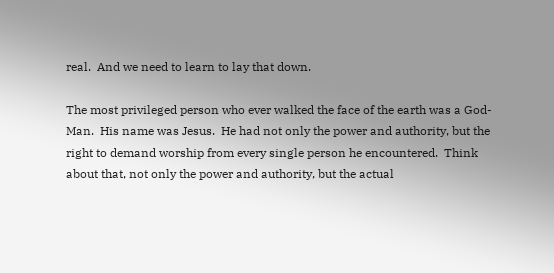real.  And we need to learn to lay that down.

The most privileged person who ever walked the face of the earth was a God-Man.  His name was Jesus.  He had not only the power and authority, but the right to demand worship from every single person he encountered.  Think about that, not only the power and authority, but the actual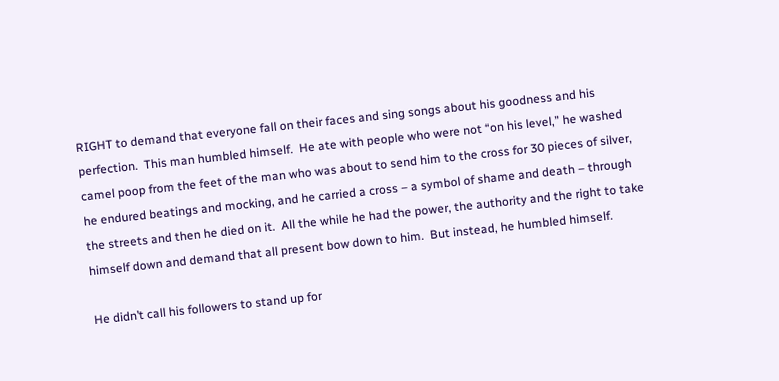RIGHT to demand that everyone fall on their faces and sing songs about his goodness and his perfection.  This man humbled himself.  He ate with people who were not “on his level,” he washed camel poop from the feet of the man who was about to send him to the cross for 30 pieces of silver, he endured beatings and mocking, and he carried a cross – a symbol of shame and death – through the streets and then he died on it.  All the while he had the power, the authority and the right to take himself down and demand that all present bow down to him.  But instead, he humbled himself.

He didn’t call his followers to stand up for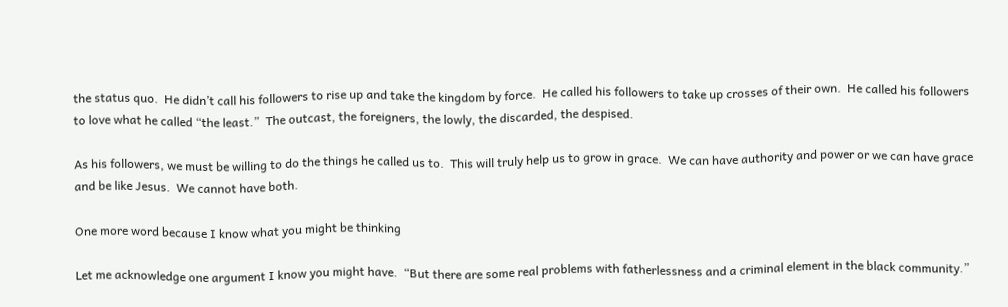the status quo.  He didn’t call his followers to rise up and take the kingdom by force.  He called his followers to take up crosses of their own.  He called his followers to love what he called “the least.”  The outcast, the foreigners, the lowly, the discarded, the despised.

As his followers, we must be willing to do the things he called us to.  This will truly help us to grow in grace.  We can have authority and power or we can have grace and be like Jesus.  We cannot have both.

One more word because I know what you might be thinking

Let me acknowledge one argument I know you might have.  “But there are some real problems with fatherlessness and a criminal element in the black community.”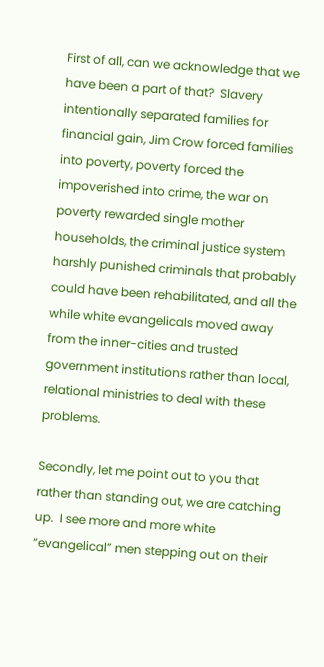First of all, can we acknowledge that we have been a part of that?  Slavery intentionally separated families for financial gain, Jim Crow forced families into poverty, poverty forced the impoverished into crime, the war on poverty rewarded single mother households, the criminal justice system harshly punished criminals that probably could have been rehabilitated, and all the while white evangelicals moved away from the inner-cities and trusted government institutions rather than local, relational ministries to deal with these problems.

Secondly, let me point out to you that rather than standing out, we are catching up.  I see more and more white “evangelical” men stepping out on their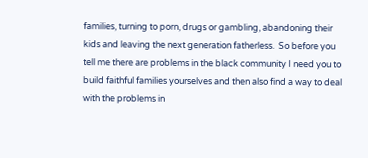families, turning to porn, drugs or gambling, abandoning their kids and leaving the next generation fatherless.  So before you tell me there are problems in the black community I need you to build faithful families yourselves and then also find a way to deal with the problems in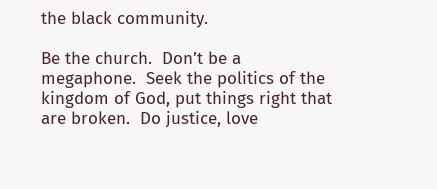the black community.

Be the church.  Don’t be a megaphone.  Seek the politics of the kingdom of God, put things right that are broken.  Do justice, love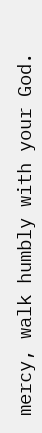mercy, walk humbly with your God.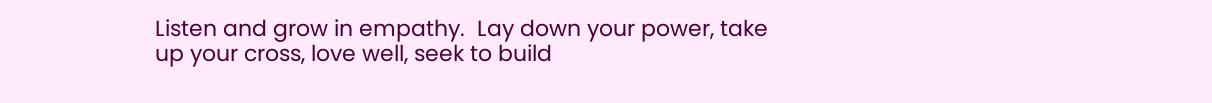Listen and grow in empathy.  Lay down your power, take up your cross, love well, seek to build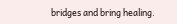bridges and bring healing.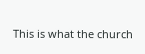This is what the church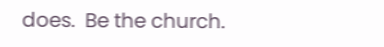does.  Be the church.